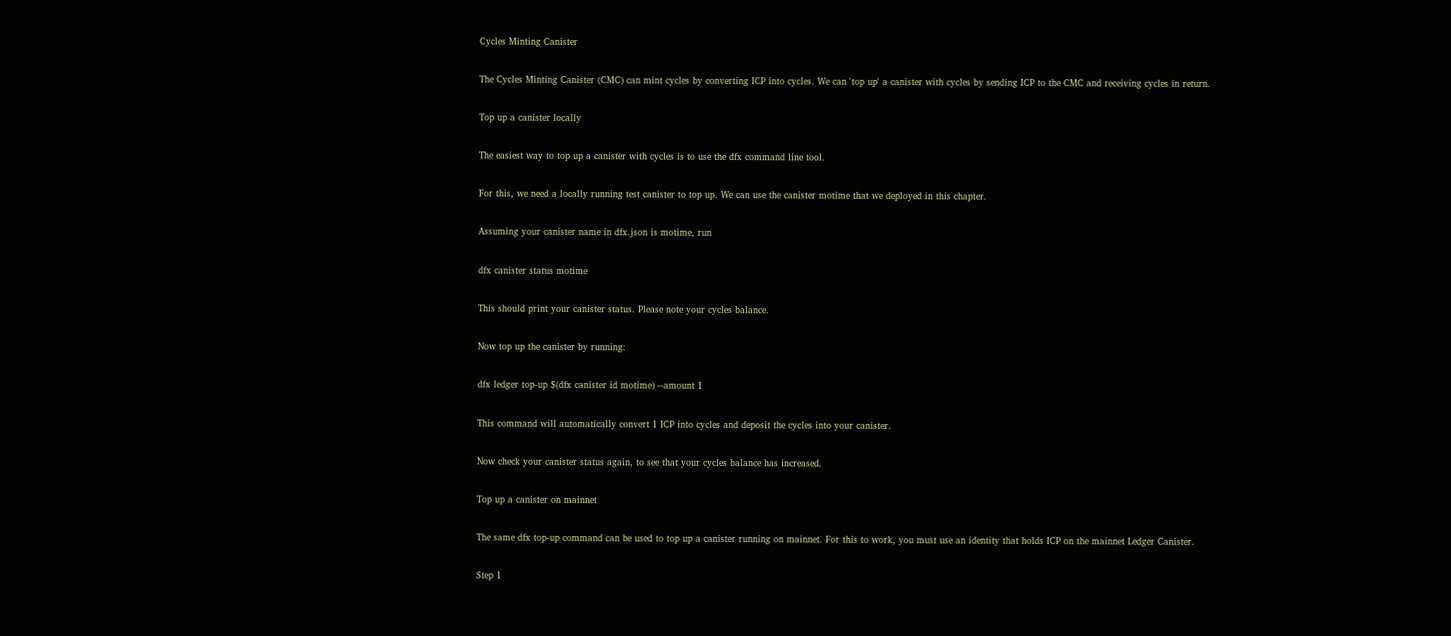Cycles Minting Canister

The Cycles Minting Canister (CMC) can mint cycles by converting ICP into cycles. We can 'top up' a canister with cycles by sending ICP to the CMC and receiving cycles in return.

Top up a canister locally

The easiest way to top up a canister with cycles is to use the dfx command line tool.

For this, we need a locally running test canister to top up. We can use the canister motime that we deployed in this chapter.

Assuming your canister name in dfx.json is motime, run

dfx canister status motime

This should print your canister status. Please note your cycles balance.

Now top up the canister by running:

dfx ledger top-up $(dfx canister id motime) --amount 1

This command will automatically convert 1 ICP into cycles and deposit the cycles into your canister.

Now check your canister status again, to see that your cycles balance has increased.

Top up a canister on mainnet

The same dfx top-up command can be used to top up a canister running on mainnet. For this to work, you must use an identity that holds ICP on the mainnet Ledger Canister.

Step 1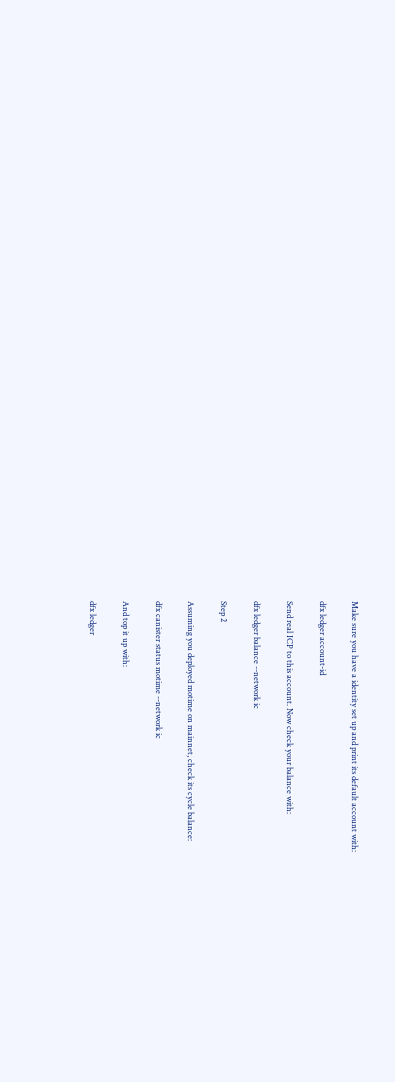Make sure you have a identity set up and print its default account with:

dfx ledger account-id

Send real ICP to this account. Now check your balance with:

dfx ledger balance --network ic

Step 2

Assuming you deployed motime on mainnet, check its cycle balance:

dfx canister status motime --network ic

And top it up with:

dfx ledger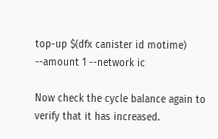top-up $(dfx canister id motime) --amount 1 --network ic

Now check the cycle balance again to verify that it has increased.